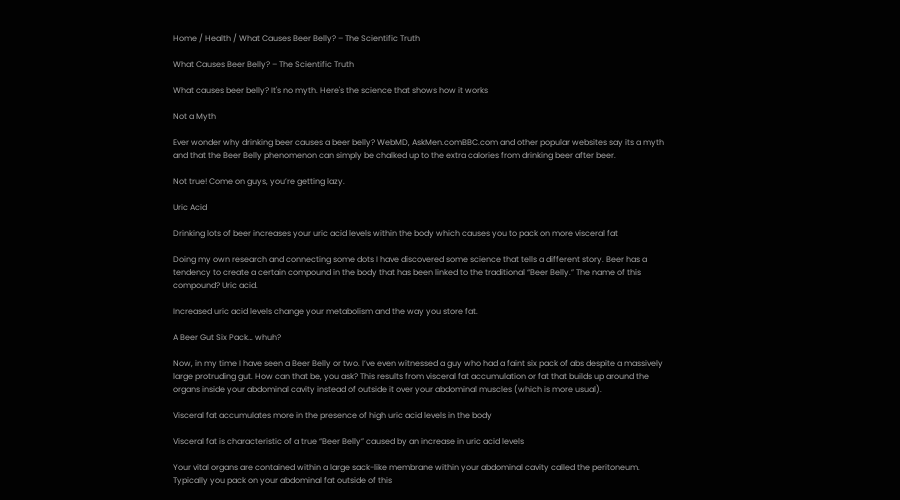Home / Health / What Causes Beer Belly? – The Scientific Truth

What Causes Beer Belly? – The Scientific Truth

What causes beer belly? It's no myth. Here's the science that shows how it works

Not a Myth

Ever wonder why drinking beer causes a beer belly? WebMD, AskMen.comBBC.com and other popular websites say its a myth and that the Beer Belly phenomenon can simply be chalked up to the extra calories from drinking beer after beer.

Not true! Come on guys, you’re getting lazy.

Uric Acid

Drinking lots of beer increases your uric acid levels within the body which causes you to pack on more visceral fat

Doing my own research and connecting some dots I have discovered some science that tells a different story. Beer has a tendency to create a certain compound in the body that has been linked to the traditional “Beer Belly.” The name of this compound? Uric acid.

Increased uric acid levels change your metabolism and the way you store fat.

A Beer Gut Six Pack… whuh?

Now, in my time I have seen a Beer Belly or two. I’ve even witnessed a guy who had a faint six pack of abs despite a massively large protruding gut. How can that be, you ask? This results from visceral fat accumulation or fat that builds up around the organs inside your abdominal cavity instead of outside it over your abdominal muscles (which is more usual).

Visceral fat accumulates more in the presence of high uric acid levels in the body

Visceral fat is characteristic of a true “Beer Belly” caused by an increase in uric acid levels

Your vital organs are contained within a large sack-like membrane within your abdominal cavity called the peritoneum. Typically you pack on your abdominal fat outside of this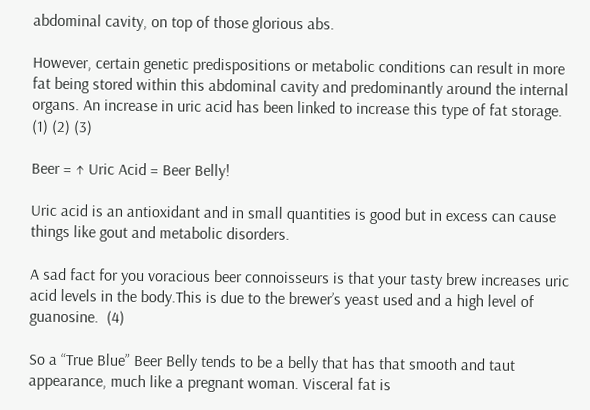abdominal cavity, on top of those glorious abs.

However, certain genetic predispositions or metabolic conditions can result in more fat being stored within this abdominal cavity and predominantly around the internal organs. An increase in uric acid has been linked to increase this type of fat storage. (1) (2) (3)

Beer = ↑ Uric Acid = Beer Belly!

Uric acid is an antioxidant and in small quantities is good but in excess can cause things like gout and metabolic disorders.

A sad fact for you voracious beer connoisseurs is that your tasty brew increases uric acid levels in the body.This is due to the brewer’s yeast used and a high level of guanosine.  (4)

So a “True Blue” Beer Belly tends to be a belly that has that smooth and taut appearance, much like a pregnant woman. Visceral fat is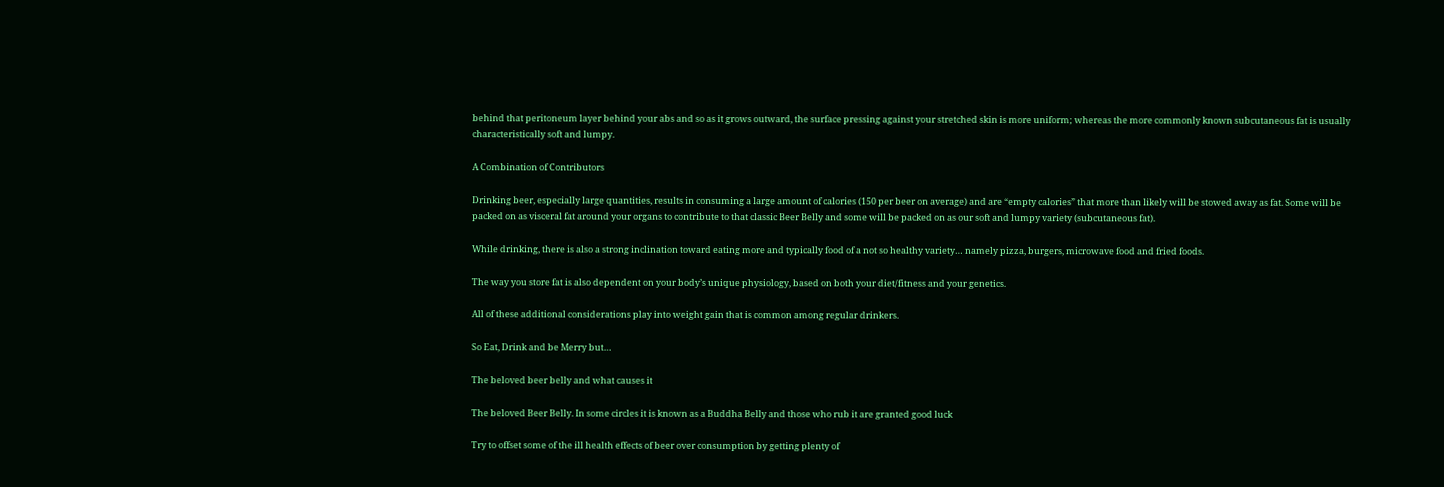behind that peritoneum layer behind your abs and so as it grows outward, the surface pressing against your stretched skin is more uniform; whereas the more commonly known subcutaneous fat is usually characteristically soft and lumpy.

A Combination of Contributors

Drinking beer, especially large quantities, results in consuming a large amount of calories (150 per beer on average) and are “empty calories” that more than likely will be stowed away as fat. Some will be packed on as visceral fat around your organs to contribute to that classic Beer Belly and some will be packed on as our soft and lumpy variety (subcutaneous fat).

While drinking, there is also a strong inclination toward eating more and typically food of a not so healthy variety… namely pizza, burgers, microwave food and fried foods.

The way you store fat is also dependent on your body’s unique physiology, based on both your diet/fitness and your genetics.

All of these additional considerations play into weight gain that is common among regular drinkers.

So Eat, Drink and be Merry but…

The beloved beer belly and what causes it

The beloved Beer Belly. In some circles it is known as a Buddha Belly and those who rub it are granted good luck

Try to offset some of the ill health effects of beer over consumption by getting plenty of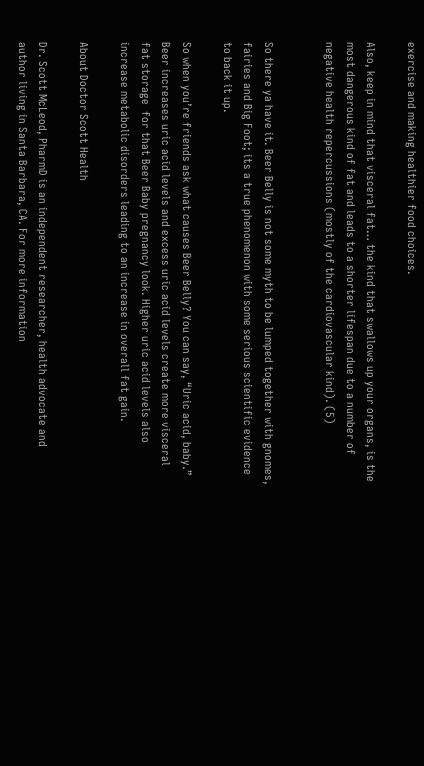exercise and making healthier food choices.

Also, keep in mind that visceral fat… the kind that swallows up your organs, is the most dangerous kind of fat and leads to a shorter lifespan due to a number of negative health repercussions (mostly of the cardiovascular kind). (5)


So there ya have it. Beer Belly is not some myth to be lumped together with gnomes, fairies and Big Foot; its a true phenomenon with some serious scientific evidence to back it up.

So when you’re friends ask what causes Beer Belly? You can say, “Uric acid, baby.” Beer increases uric acid levels and excess uric acid levels create more visceral fat storage  for that Beer Baby pregnancy look. Higher uric acid levels also increase metabolic disorders leading to an increase in overall fat gain.

About Doctor Scott Health

Dr. Scott McLeod, PharmD is an independent researcher, health advocate and author living in Santa Barbara, CA. For more information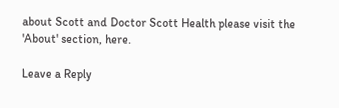about Scott and Doctor Scott Health please visit the 'About' section, here.

Leave a Reply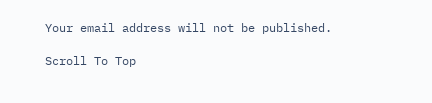Your email address will not be published.

Scroll To Top